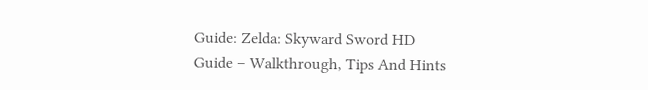Guide: Zelda: Skyward Sword HD Guide – Walkthrough, Tips And Hints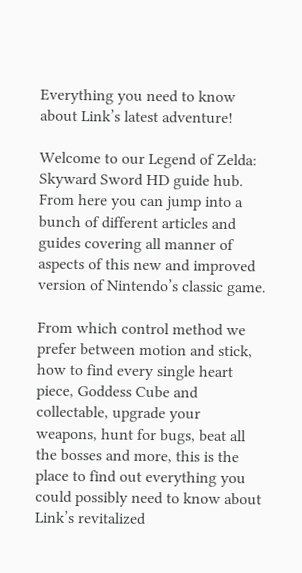Everything you need to know about Link’s latest adventure!

Welcome to our Legend of Zelda: Skyward Sword HD guide hub. From here you can jump into a bunch of different articles and guides covering all manner of aspects of this new and improved version of Nintendo’s classic game.

From which control method we prefer between motion and stick, how to find every single heart piece, Goddess Cube and collectable, upgrade your weapons, hunt for bugs, beat all the bosses and more, this is the place to find out everything you could possibly need to know about Link’s revitalized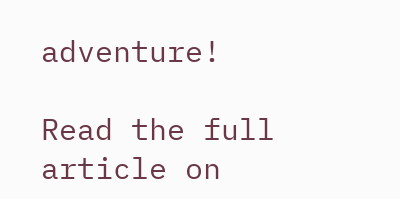adventure!

Read the full article on